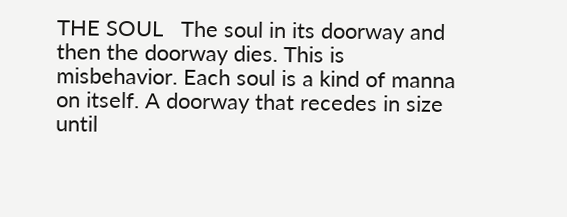THE SOUL   The soul in its doorway and then the doorway dies. This is misbehavior. Each soul is a kind of manna on itself. A doorway that recedes in size until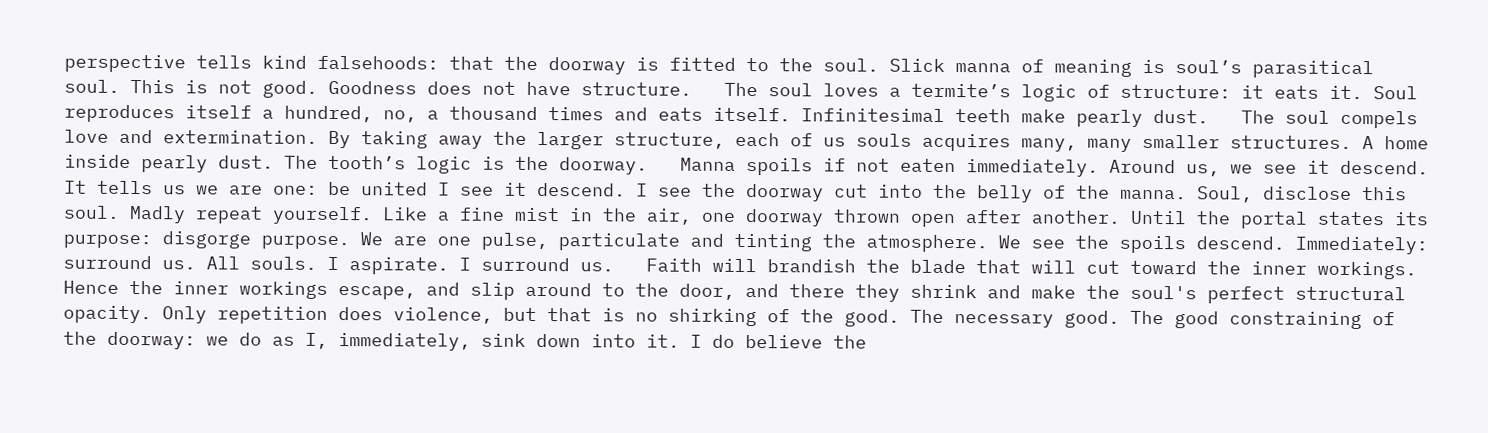perspective tells kind falsehoods: that the doorway is fitted to the soul. Slick manna of meaning is soul’s parasitical soul. This is not good. Goodness does not have structure.   The soul loves a termite’s logic of structure: it eats it. Soul reproduces itself a hundred, no, a thousand times and eats itself. Infinitesimal teeth make pearly dust.   The soul compels love and extermination. By taking away the larger structure, each of us souls acquires many, many smaller structures. A home inside pearly dust. The tooth’s logic is the doorway.   Manna spoils if not eaten immediately. Around us, we see it descend. It tells us we are one: be united I see it descend. I see the doorway cut into the belly of the manna. Soul, disclose this soul. Madly repeat yourself. Like a fine mist in the air, one doorway thrown open after another. Until the portal states its purpose: disgorge purpose. We are one pulse, particulate and tinting the atmosphere. We see the spoils descend. Immediately: surround us. All souls. I aspirate. I surround us.   Faith will brandish the blade that will cut toward the inner workings. Hence the inner workings escape, and slip around to the door, and there they shrink and make the soul's perfect structural opacity. Only repetition does violence, but that is no shirking of the good. The necessary good. The good constraining of the doorway: we do as I, immediately, sink down into it. I do believe the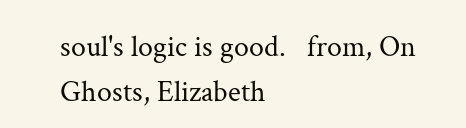soul's logic is good.   from, On Ghosts, Elizabeth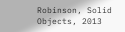Robinson, Solid Objects, 2013